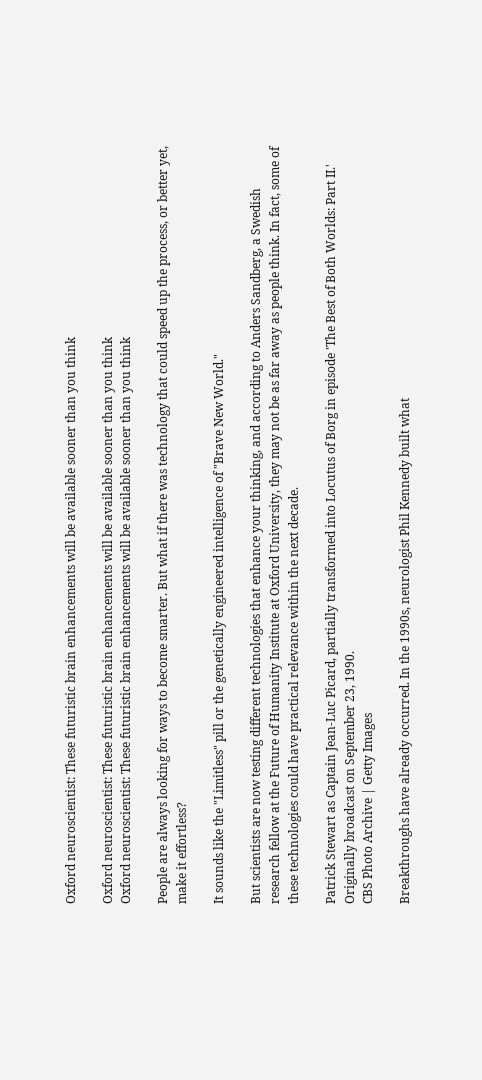Oxford neuroscientist: These futuristic brain enhancements will be available sooner than you think

Oxford neuroscientist: These futuristic brain enhancements will be available sooner than you think
Oxford neuroscientist: These futuristic brain enhancements will be available sooner than you think

People are always looking for ways to become smarter. But what if there was technology that could speed up the process, or better yet, make it effortless?

It sounds like the "Limitless" pill or the genetically engineered intelligence of "Brave New World."

But scientists are now testing different technologies that enhance your thinking, and according to Anders Sandberg, a Swedish research fellow at the Future of Humanity Institute at Oxford University, they may not be as far away as people think. In fact, some of these technologies could have practical relevance within the next decade.

Patrick Stewart as Captain Jean-Luc Picard, partially transformed into Locutus of Borg in episode 'The Best of Both Worlds: Part II.' Originally broadcast on September 23, 1990.
CBS Photo Archive | Getty Images

Breakthroughs have already occurred. In the 1990s, neurologist Phil Kennedy built what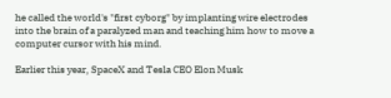he called the world's "first cyborg" by implanting wire electrodes into the brain of a paralyzed man and teaching him how to move a computer cursor with his mind.

Earlier this year, SpaceX and Tesla CEO Elon Musk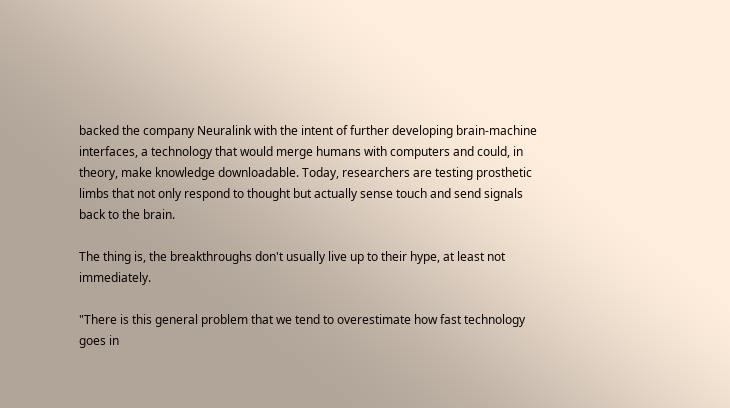backed the company Neuralink with the intent of further developing brain-machine interfaces, a technology that would merge humans with computers and could, in theory, make knowledge downloadable. Today, researchers are testing prosthetic limbs that not only respond to thought but actually sense touch and send signals back to the brain.

The thing is, the breakthroughs don't usually live up to their hype, at least not immediately.

"There is this general problem that we tend to overestimate how fast technology goes in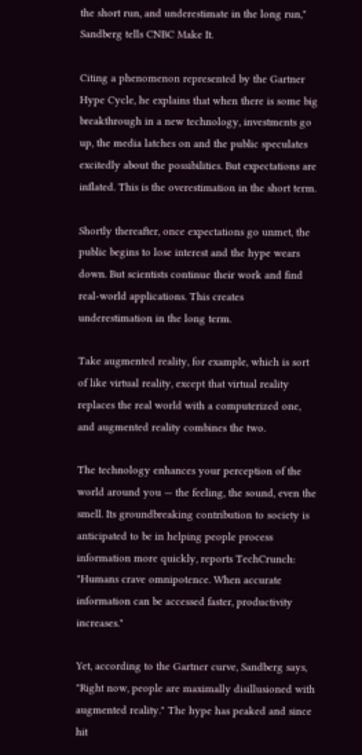the short run, and underestimate in the long run," Sandberg tells CNBC Make It.

Citing a phenomenon represented by the Gartner Hype Cycle, he explains that when there is some big breakthrough in a new technology, investments go up, the media latches on and the public speculates excitedly about the possibilities. But expectations are inflated. This is the overestimation in the short term.

Shortly thereafter, once expectations go unmet, the public begins to lose interest and the hype wears down. But scientists continue their work and find real-world applications. This creates underestimation in the long term.

Take augmented reality, for example, which is sort of like virtual reality, except that virtual reality replaces the real world with a computerized one, and augmented reality combines the two.

The technology enhances your perception of the world around you — the feeling, the sound, even the smell. Its groundbreaking contribution to society is anticipated to be in helping people process information more quickly, reports TechCrunch: "Humans crave omnipotence. When accurate information can be accessed faster, productivity increases."

Yet, according to the Gartner curve, Sandberg says, "Right now, people are maximally disillusioned with augmented reality." The hype has peaked and since hit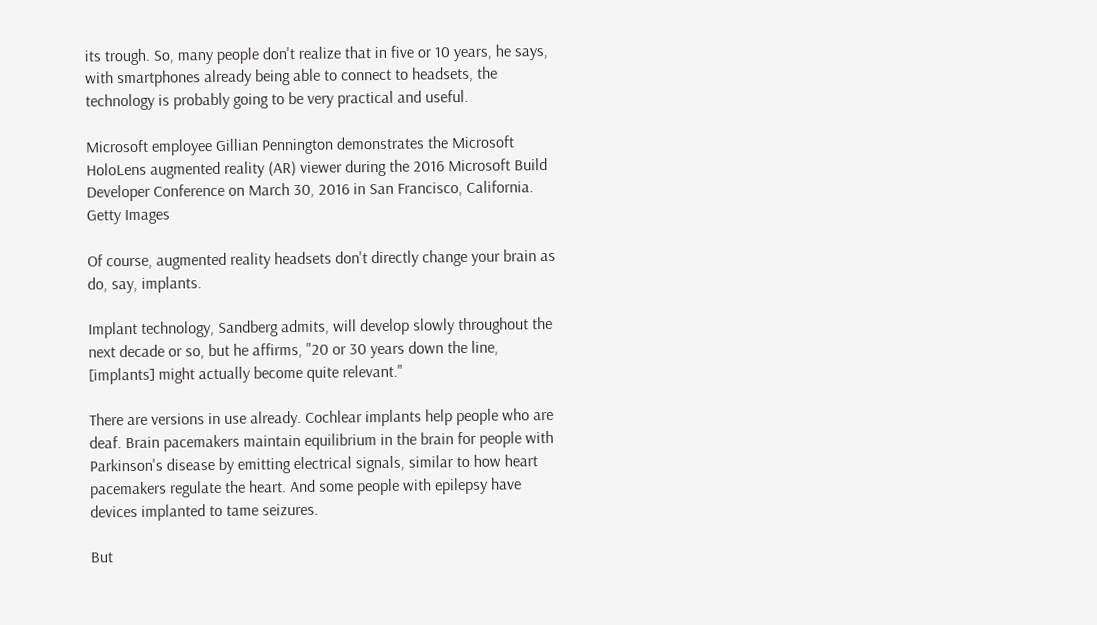its trough. So, many people don't realize that in five or 10 years, he says, with smartphones already being able to connect to headsets, the technology is probably going to be very practical and useful.

Microsoft employee Gillian Pennington demonstrates the Microsoft HoloLens augmented reality (AR) viewer during the 2016 Microsoft Build Developer Conference on March 30, 2016 in San Francisco, California.
Getty Images

Of course, augmented reality headsets don't directly change your brain as do, say, implants.

Implant technology, Sandberg admits, will develop slowly throughout the next decade or so, but he affirms, "20 or 30 years down the line, [implants] might actually become quite relevant."

There are versions in use already. Cochlear implants help people who are deaf. Brain pacemakers maintain equilibrium in the brain for people with Parkinson's disease by emitting electrical signals, similar to how heart pacemakers regulate the heart. And some people with epilepsy have devices implanted to tame seizures.

But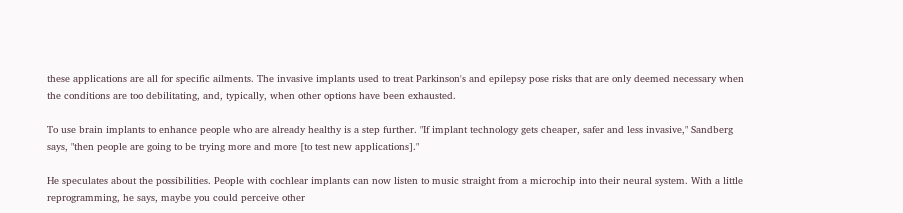these applications are all for specific ailments. The invasive implants used to treat Parkinson's and epilepsy pose risks that are only deemed necessary when the conditions are too debilitating, and, typically, when other options have been exhausted.

To use brain implants to enhance people who are already healthy is a step further. "If implant technology gets cheaper, safer and less invasive," Sandberg says, "then people are going to be trying more and more [to test new applications]."

He speculates about the possibilities. People with cochlear implants can now listen to music straight from a microchip into their neural system. With a little reprogramming, he says, maybe you could perceive other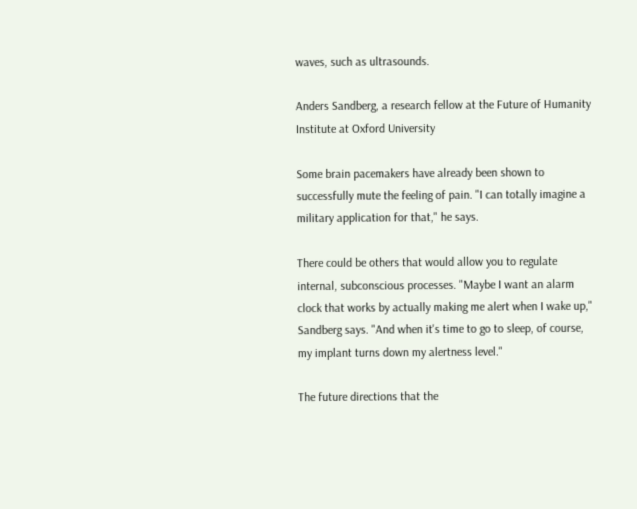waves, such as ultrasounds.

Anders Sandberg, a research fellow at the Future of Humanity Institute at Oxford University

Some brain pacemakers have already been shown to successfully mute the feeling of pain. "I can totally imagine a military application for that," he says.

There could be others that would allow you to regulate internal, subconscious processes. "Maybe I want an alarm clock that works by actually making me alert when I wake up," Sandberg says. "And when it's time to go to sleep, of course, my implant turns down my alertness level."

The future directions that the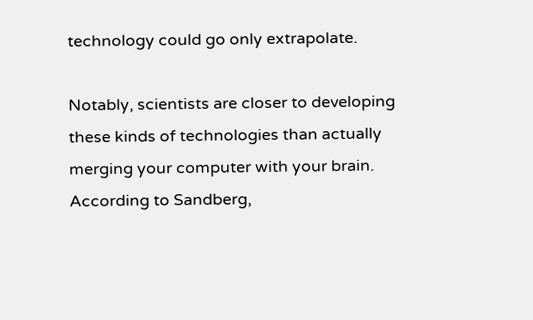technology could go only extrapolate.

Notably, scientists are closer to developing these kinds of technologies than actually merging your computer with your brain. According to Sandberg,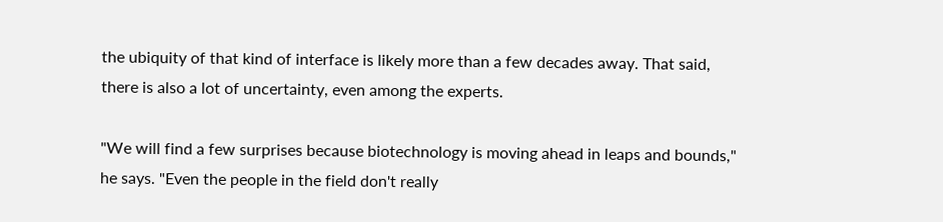the ubiquity of that kind of interface is likely more than a few decades away. That said, there is also a lot of uncertainty, even among the experts.

"We will find a few surprises because biotechnology is moving ahead in leaps and bounds," he says. "Even the people in the field don't really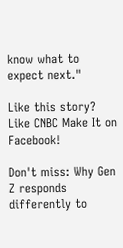know what to expect next."

Like this story? Like CNBC Make It on Facebook!

Don't miss: Why Gen Z responds differently to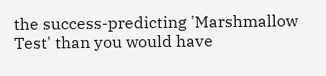the success-predicting 'Marshmallow Test' than you would have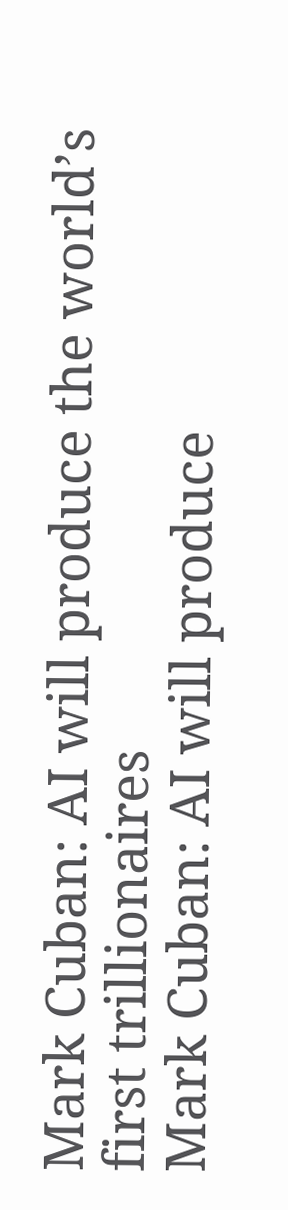Mark Cuban: AI will produce the world’s first trillionaires
Mark Cuban: AI will produce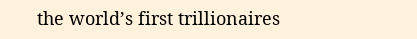the world’s first trillionaires